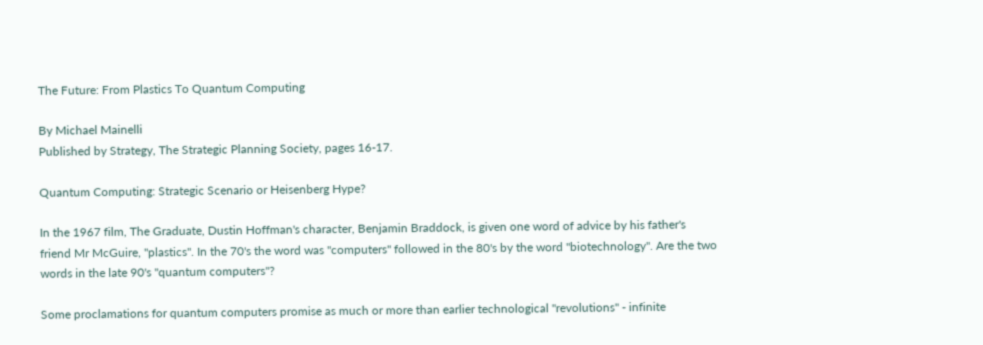The Future: From Plastics To Quantum Computing

By Michael Mainelli
Published by Strategy, The Strategic Planning Society, pages 16-17.

Quantum Computing: Strategic Scenario or Heisenberg Hype?

In the 1967 film, The Graduate, Dustin Hoffman's character, Benjamin Braddock, is given one word of advice by his father's friend Mr McGuire, "plastics". In the 70's the word was "computers" followed in the 80's by the word "biotechnology". Are the two words in the late 90's "quantum computers"?

Some proclamations for quantum computers promise as much or more than earlier technological "revolutions" - infinite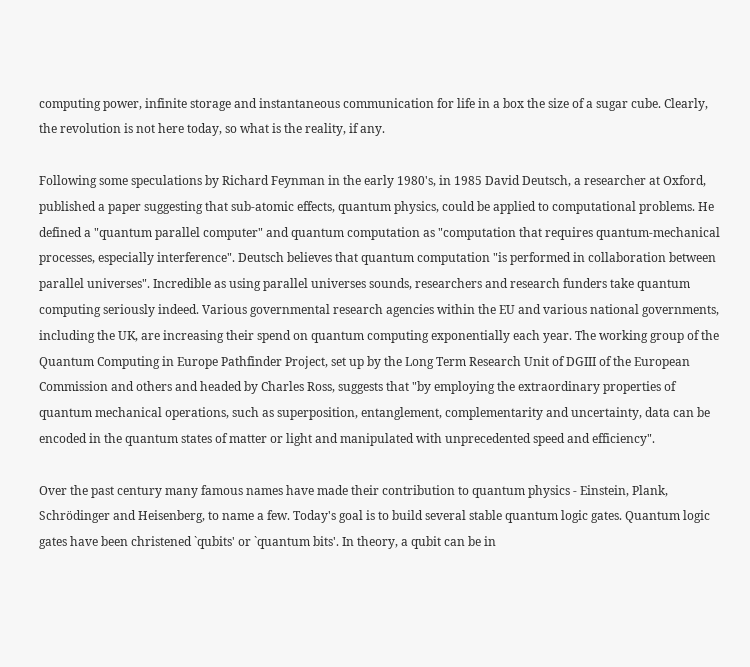computing power, infinite storage and instantaneous communication for life in a box the size of a sugar cube. Clearly, the revolution is not here today, so what is the reality, if any.

Following some speculations by Richard Feynman in the early 1980's, in 1985 David Deutsch, a researcher at Oxford, published a paper suggesting that sub-atomic effects, quantum physics, could be applied to computational problems. He defined a "quantum parallel computer" and quantum computation as "computation that requires quantum-mechanical processes, especially interference". Deutsch believes that quantum computation "is performed in collaboration between parallel universes". Incredible as using parallel universes sounds, researchers and research funders take quantum computing seriously indeed. Various governmental research agencies within the EU and various national governments, including the UK, are increasing their spend on quantum computing exponentially each year. The working group of the Quantum Computing in Europe Pathfinder Project, set up by the Long Term Research Unit of DGIII of the European Commission and others and headed by Charles Ross, suggests that "by employing the extraordinary properties of quantum mechanical operations, such as superposition, entanglement, complementarity and uncertainty, data can be encoded in the quantum states of matter or light and manipulated with unprecedented speed and efficiency".

Over the past century many famous names have made their contribution to quantum physics - Einstein, Plank, Schrödinger and Heisenberg, to name a few. Today's goal is to build several stable quantum logic gates. Quantum logic gates have been christened `qubits' or `quantum bits'. In theory, a qubit can be in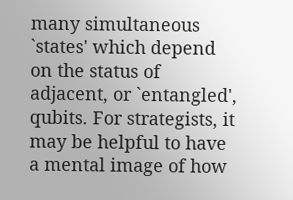many simultaneous `states' which depend on the status of adjacent, or `entangled', qubits. For strategists, it may be helpful to have a mental image of how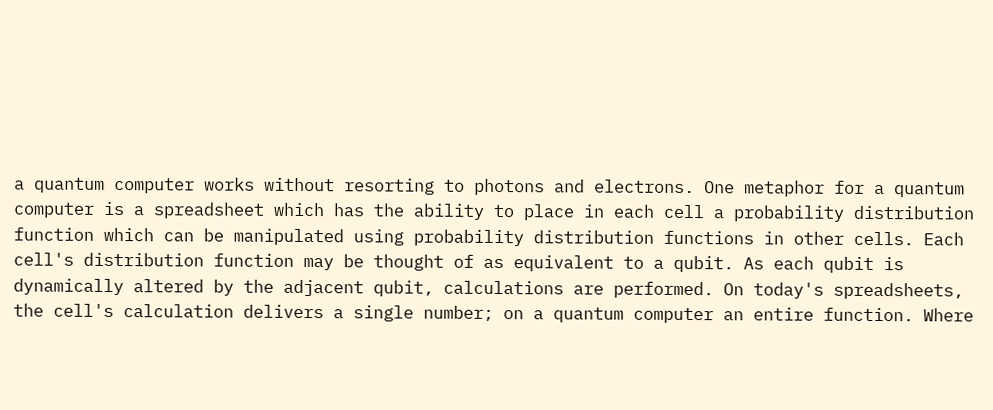a quantum computer works without resorting to photons and electrons. One metaphor for a quantum computer is a spreadsheet which has the ability to place in each cell a probability distribution function which can be manipulated using probability distribution functions in other cells. Each cell's distribution function may be thought of as equivalent to a qubit. As each qubit is dynamically altered by the adjacent qubit, calculations are performed. On today's spreadsheets, the cell's calculation delivers a single number; on a quantum computer an entire function. Where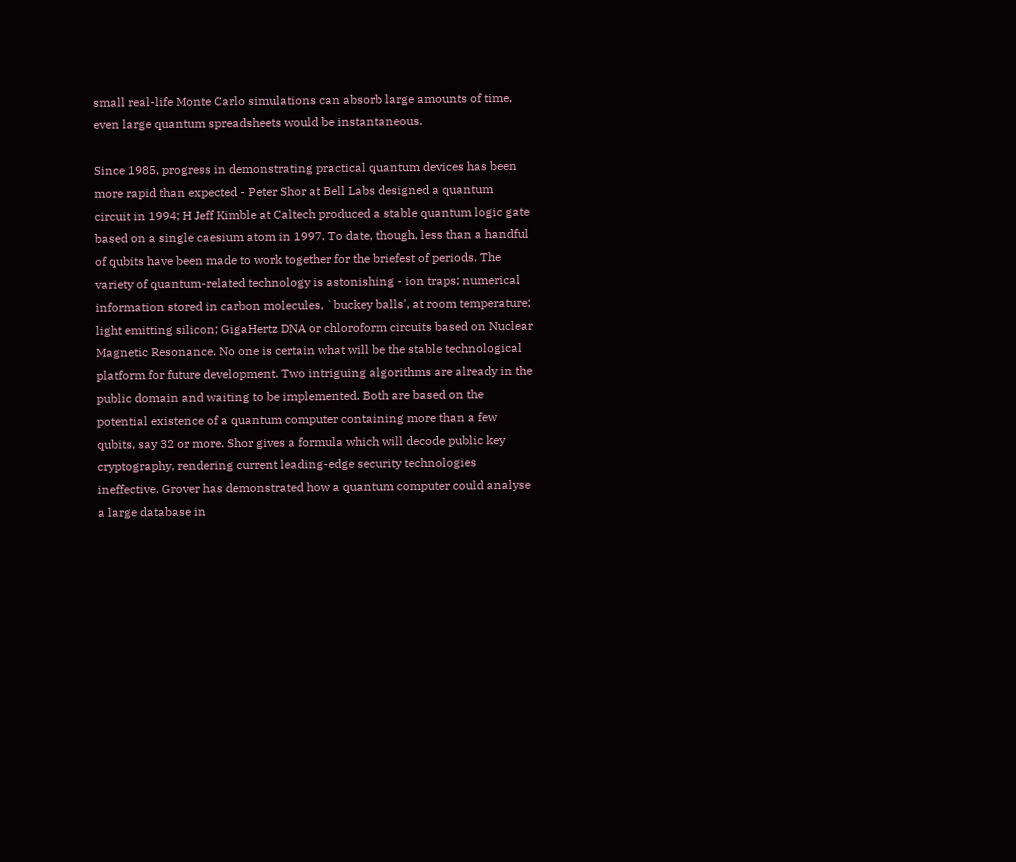small real-life Monte Carlo simulations can absorb large amounts of time, even large quantum spreadsheets would be instantaneous.

Since 1985, progress in demonstrating practical quantum devices has been more rapid than expected - Peter Shor at Bell Labs designed a quantum circuit in 1994; H Jeff Kimble at Caltech produced a stable quantum logic gate based on a single caesium atom in 1997. To date, though, less than a handful of qubits have been made to work together for the briefest of periods. The variety of quantum-related technology is astonishing - ion traps; numerical information stored in carbon molecules, `buckey balls', at room temperature; light emitting silicon; GigaHertz DNA or chloroform circuits based on Nuclear Magnetic Resonance. No one is certain what will be the stable technological platform for future development. Two intriguing algorithms are already in the public domain and waiting to be implemented. Both are based on the potential existence of a quantum computer containing more than a few qubits, say 32 or more. Shor gives a formula which will decode public key cryptography, rendering current leading-edge security technologies ineffective. Grover has demonstrated how a quantum computer could analyse a large database in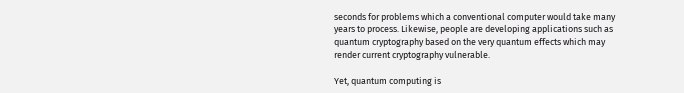seconds for problems which a conventional computer would take many years to process. Likewise, people are developing applications such as quantum cryptography based on the very quantum effects which may render current cryptography vulnerable.

Yet, quantum computing is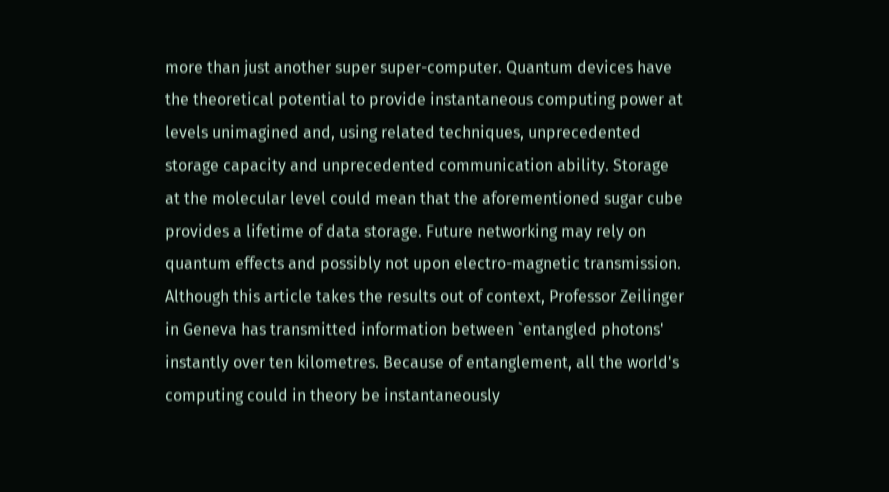more than just another super super-computer. Quantum devices have the theoretical potential to provide instantaneous computing power at levels unimagined and, using related techniques, unprecedented storage capacity and unprecedented communication ability. Storage at the molecular level could mean that the aforementioned sugar cube provides a lifetime of data storage. Future networking may rely on quantum effects and possibly not upon electro-magnetic transmission. Although this article takes the results out of context, Professor Zeilinger in Geneva has transmitted information between `entangled photons' instantly over ten kilometres. Because of entanglement, all the world's computing could in theory be instantaneously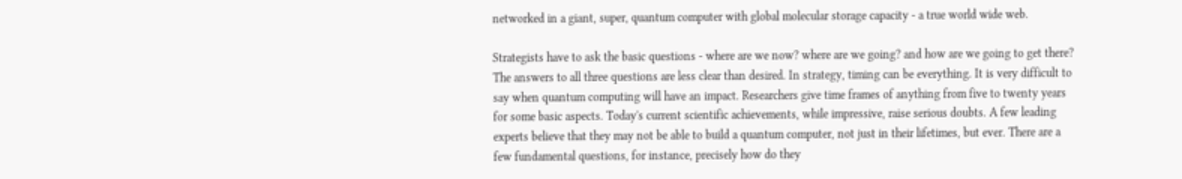networked in a giant, super, quantum computer with global molecular storage capacity - a true world wide web.

Strategists have to ask the basic questions - where are we now? where are we going? and how are we going to get there? The answers to all three questions are less clear than desired. In strategy, timing can be everything. It is very difficult to say when quantum computing will have an impact. Researchers give time frames of anything from five to twenty years for some basic aspects. Today's current scientific achievements, while impressive, raise serious doubts. A few leading experts believe that they may not be able to build a quantum computer, not just in their lifetimes, but ever. There are a few fundamental questions, for instance, precisely how do they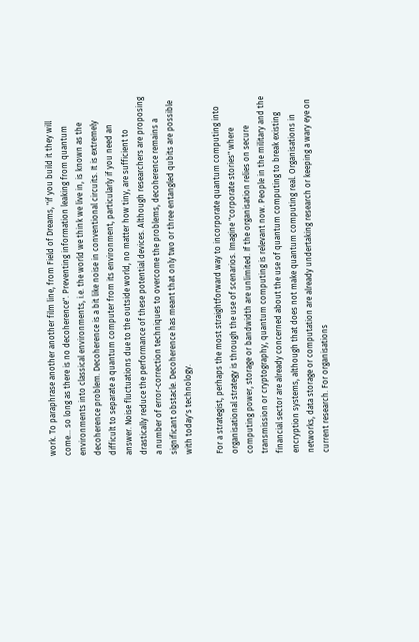work. To paraphrase another another film line, from Field of Dreams, "if you build it they will come… so long as there is no decoherence". Preventing information leaking from quantum environments into classical environments, i.e. the world we think we live in, is known as the decoherence problem. Decoherence is a bit like noise in conventional circuits. It is extremely difficult to separate a quantum computer from its environment, particularly if you need an answer. Noise fluctuations due to the outside world, no matter how tiny, are sufficient to drastically reduce the performance of these potential devices. Although researchers are proposing a number of error-correction techniques to overcome the problems, decoherence remains a significant obstacle. Decoherence has meant that only two or three entangled qubits are possible with today's technology.

For a strategist, perhaps the most straightforward way to incorporate quantum computing into organisational strategy is through the use of scenarios. Imagine "corporate stories" where computing power, storage or bandwidth are unlimited. If the organisation relies on secure transmission or cryptography, quantum computing is relevant now. People in the military and the financial sector are already concerned about the use of quantum computing to break existing encryption systems, although that does not make quantum computing real. Organisations in networks, data storage or computation are already undertaking research or keeping a wary eye on current research. For organisations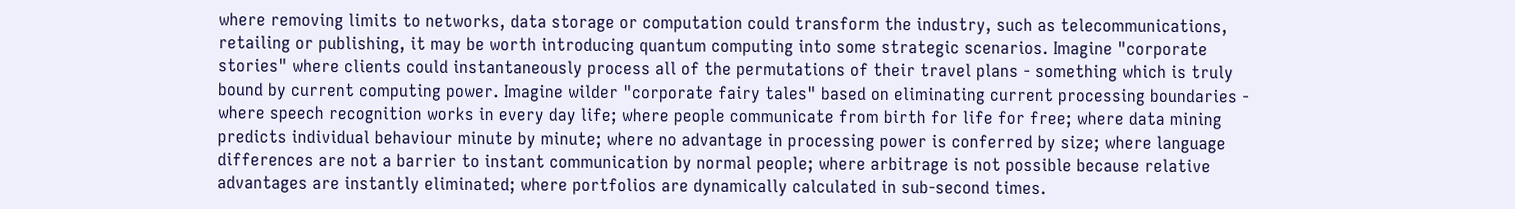where removing limits to networks, data storage or computation could transform the industry, such as telecommunications, retailing or publishing, it may be worth introducing quantum computing into some strategic scenarios. Imagine "corporate stories" where clients could instantaneously process all of the permutations of their travel plans - something which is truly bound by current computing power. Imagine wilder "corporate fairy tales" based on eliminating current processing boundaries - where speech recognition works in every day life; where people communicate from birth for life for free; where data mining predicts individual behaviour minute by minute; where no advantage in processing power is conferred by size; where language differences are not a barrier to instant communication by normal people; where arbitrage is not possible because relative advantages are instantly eliminated; where portfolios are dynamically calculated in sub-second times.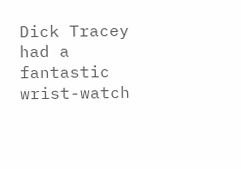Dick Tracey had a fantastic wrist-watch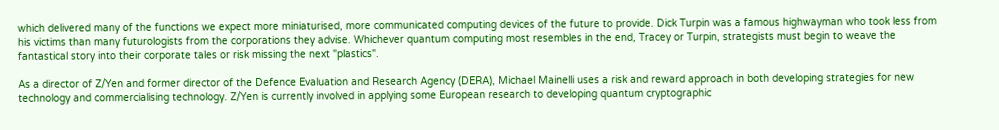which delivered many of the functions we expect more miniaturised, more communicated computing devices of the future to provide. Dick Turpin was a famous highwayman who took less from his victims than many futurologists from the corporations they advise. Whichever quantum computing most resembles in the end, Tracey or Turpin, strategists must begin to weave the fantastical story into their corporate tales or risk missing the next "plastics".

As a director of Z/Yen and former director of the Defence Evaluation and Research Agency (DERA), Michael Mainelli uses a risk and reward approach in both developing strategies for new technology and commercialising technology. Z/Yen is currently involved in applying some European research to developing quantum cryptographic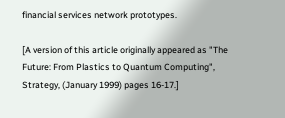financial services network prototypes.

[A version of this article originally appeared as "The Future: From Plastics to Quantum Computing", Strategy, (January 1999) pages 16-17.]